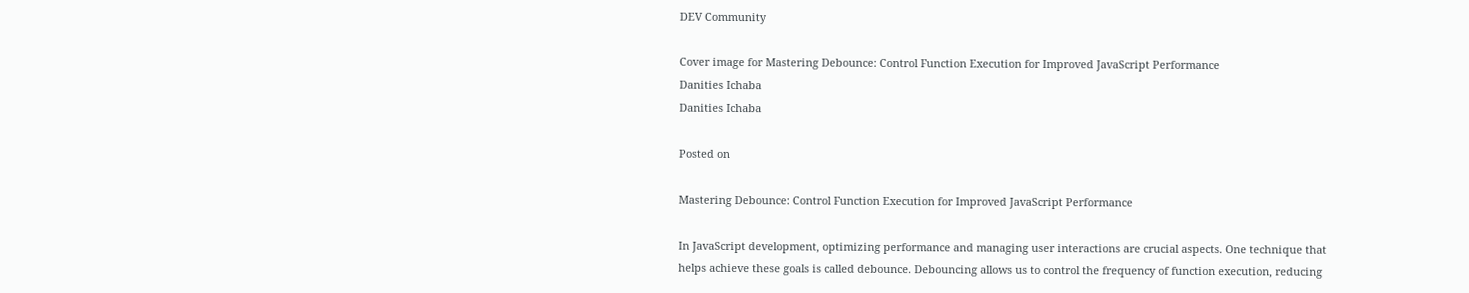DEV Community

Cover image for Mastering Debounce: Control Function Execution for Improved JavaScript Performance
Danities Ichaba
Danities Ichaba

Posted on

Mastering Debounce: Control Function Execution for Improved JavaScript Performance

In JavaScript development, optimizing performance and managing user interactions are crucial aspects. One technique that helps achieve these goals is called debounce. Debouncing allows us to control the frequency of function execution, reducing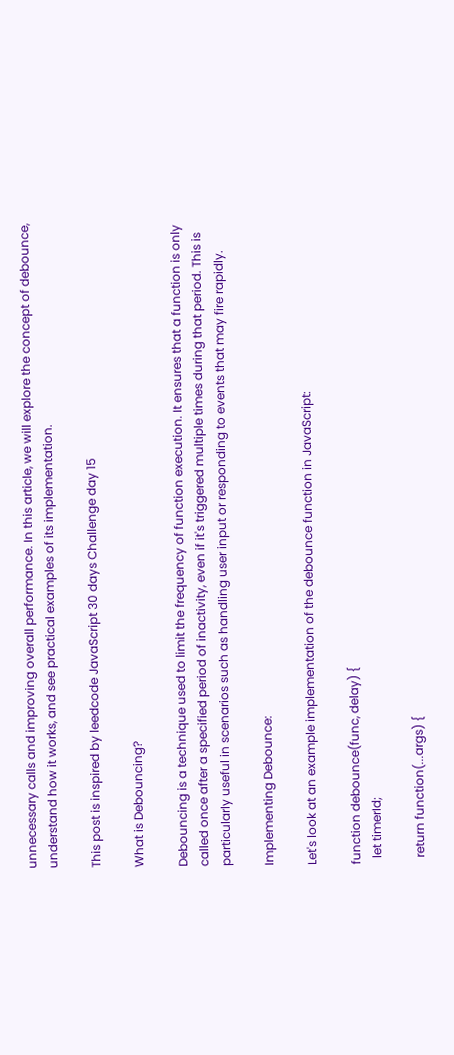unnecessary calls and improving overall performance. In this article, we will explore the concept of debounce, understand how it works, and see practical examples of its implementation.

This post is inspired by leedcode JavaScript 30 days Challenge day 15

What is Debouncing?

Debouncing is a technique used to limit the frequency of function execution. It ensures that a function is only called once after a specified period of inactivity, even if it's triggered multiple times during that period. This is particularly useful in scenarios such as handling user input or responding to events that may fire rapidly.

Implementing Debounce:

Let's look at an example implementation of the debounce function in JavaScript:

function debounce(func, delay) {
  let timerId;

  return function(...args) {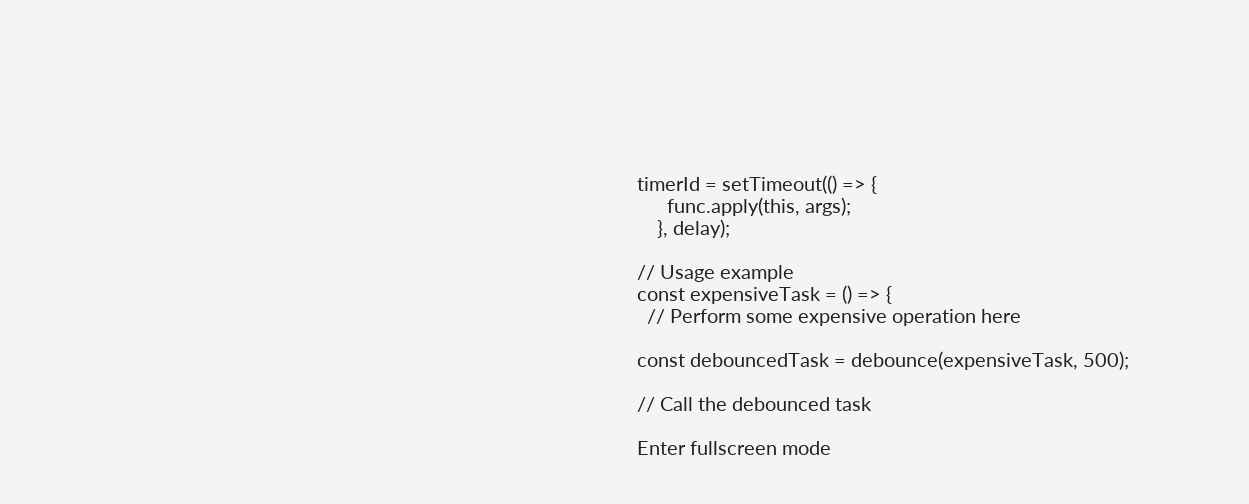timerId = setTimeout(() => {
      func.apply(this, args);
    }, delay);

// Usage example
const expensiveTask = () => {
  // Perform some expensive operation here

const debouncedTask = debounce(expensiveTask, 500);

// Call the debounced task

Enter fullscreen mode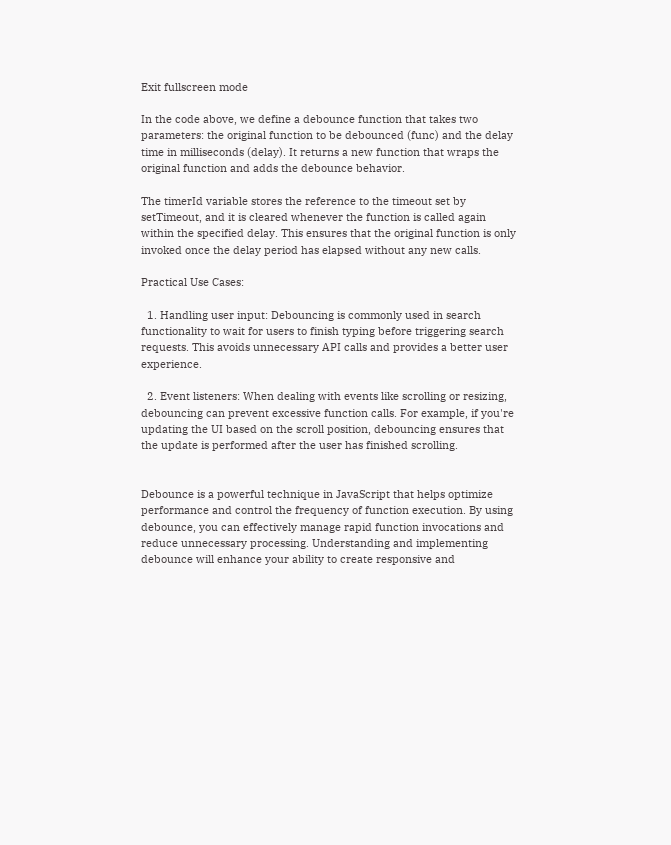Exit fullscreen mode

In the code above, we define a debounce function that takes two parameters: the original function to be debounced (func) and the delay time in milliseconds (delay). It returns a new function that wraps the original function and adds the debounce behavior.

The timerId variable stores the reference to the timeout set by setTimeout, and it is cleared whenever the function is called again within the specified delay. This ensures that the original function is only invoked once the delay period has elapsed without any new calls.

Practical Use Cases:

  1. Handling user input: Debouncing is commonly used in search functionality to wait for users to finish typing before triggering search requests. This avoids unnecessary API calls and provides a better user experience.

  2. Event listeners: When dealing with events like scrolling or resizing, debouncing can prevent excessive function calls. For example, if you're updating the UI based on the scroll position, debouncing ensures that the update is performed after the user has finished scrolling.


Debounce is a powerful technique in JavaScript that helps optimize performance and control the frequency of function execution. By using debounce, you can effectively manage rapid function invocations and reduce unnecessary processing. Understanding and implementing debounce will enhance your ability to create responsive and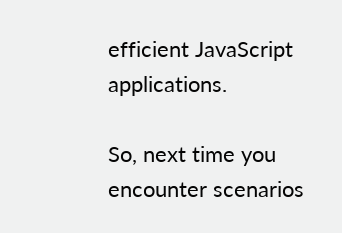efficient JavaScript applications.

So, next time you encounter scenarios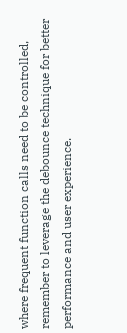where frequent function calls need to be controlled, remember to leverage the debounce technique for better performance and user experience.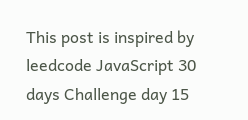This post is inspired by leedcode JavaScript 30 days Challenge day 15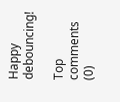Happy debouncing!

Top comments (0)